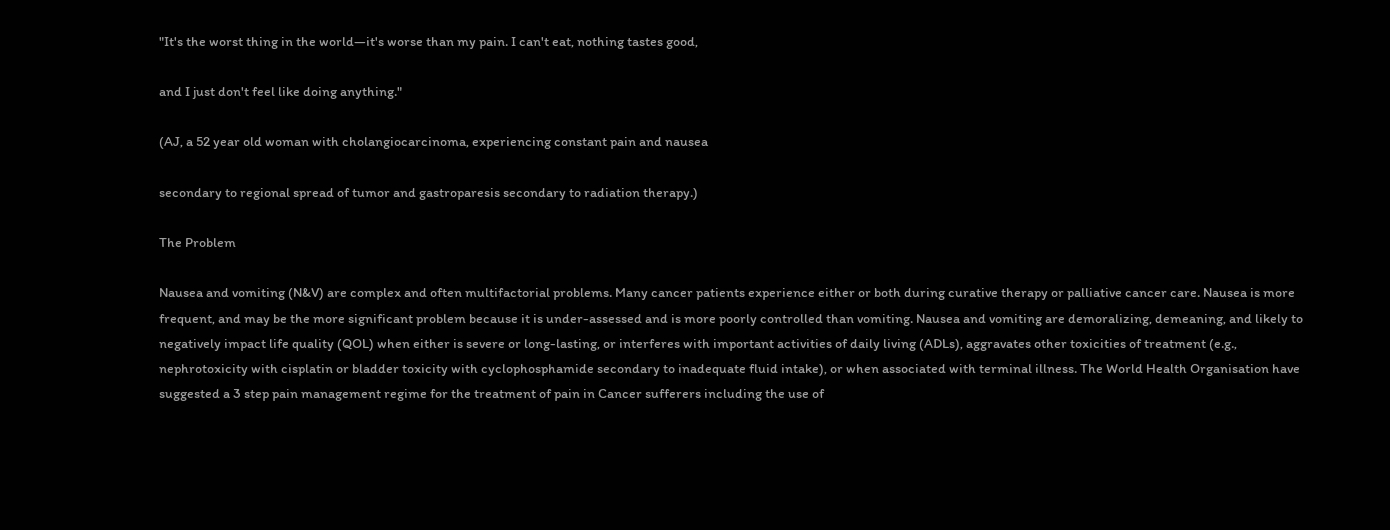"It's the worst thing in the world—it's worse than my pain. I can't eat, nothing tastes good,

and I just don't feel like doing anything."

(AJ, a 52 year old woman with cholangiocarcinoma, experiencing constant pain and nausea

secondary to regional spread of tumor and gastroparesis secondary to radiation therapy.)

The Problem

Nausea and vomiting (N&V) are complex and often multifactorial problems. Many cancer patients experience either or both during curative therapy or palliative cancer care. Nausea is more frequent, and may be the more significant problem because it is under-assessed and is more poorly controlled than vomiting. Nausea and vomiting are demoralizing, demeaning, and likely to negatively impact life quality (QOL) when either is severe or long-lasting, or interferes with important activities of daily living (ADLs), aggravates other toxicities of treatment (e.g., nephrotoxicity with cisplatin or bladder toxicity with cyclophosphamide secondary to inadequate fluid intake), or when associated with terminal illness. The World Health Organisation have suggested a 3 step pain management regime for the treatment of pain in Cancer sufferers including the use of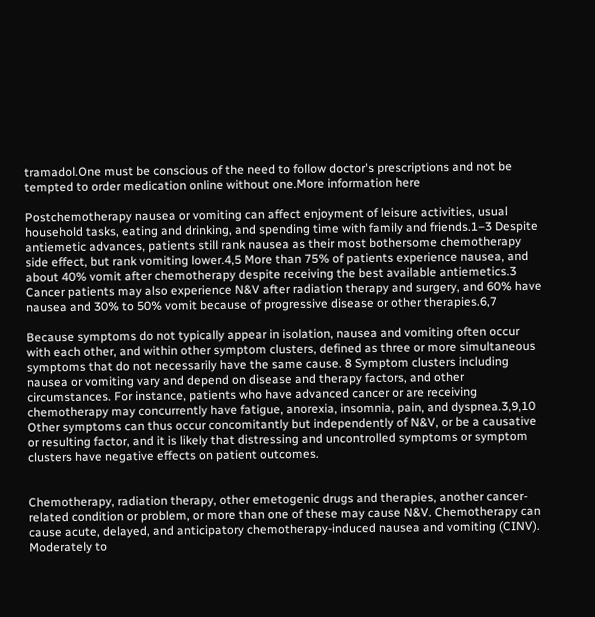tramadol.One must be conscious of the need to follow doctor's prescriptions and not be tempted to order medication online without one.More information here

Postchemotherapy nausea or vomiting can affect enjoyment of leisure activities, usual household tasks, eating and drinking, and spending time with family and friends.1–3 Despite antiemetic advances, patients still rank nausea as their most bothersome chemotherapy side effect, but rank vomiting lower.4,5 More than 75% of patients experience nausea, and about 40% vomit after chemotherapy despite receiving the best available antiemetics.3 Cancer patients may also experience N&V after radiation therapy and surgery, and 60% have nausea and 30% to 50% vomit because of progressive disease or other therapies.6,7

Because symptoms do not typically appear in isolation, nausea and vomiting often occur with each other, and within other symptom clusters, defined as three or more simultaneous symptoms that do not necessarily have the same cause. 8 Symptom clusters including nausea or vomiting vary and depend on disease and therapy factors, and other circumstances. For instance, patients who have advanced cancer or are receiving chemotherapy may concurrently have fatigue, anorexia, insomnia, pain, and dyspnea.3,9,10 Other symptoms can thus occur concomitantly but independently of N&V, or be a causative or resulting factor, and it is likely that distressing and uncontrolled symptoms or symptom clusters have negative effects on patient outcomes.


Chemotherapy, radiation therapy, other emetogenic drugs and therapies, another cancer-related condition or problem, or more than one of these may cause N&V. Chemotherapy can cause acute, delayed, and anticipatory chemotherapy-induced nausea and vomiting (CINV). Moderately to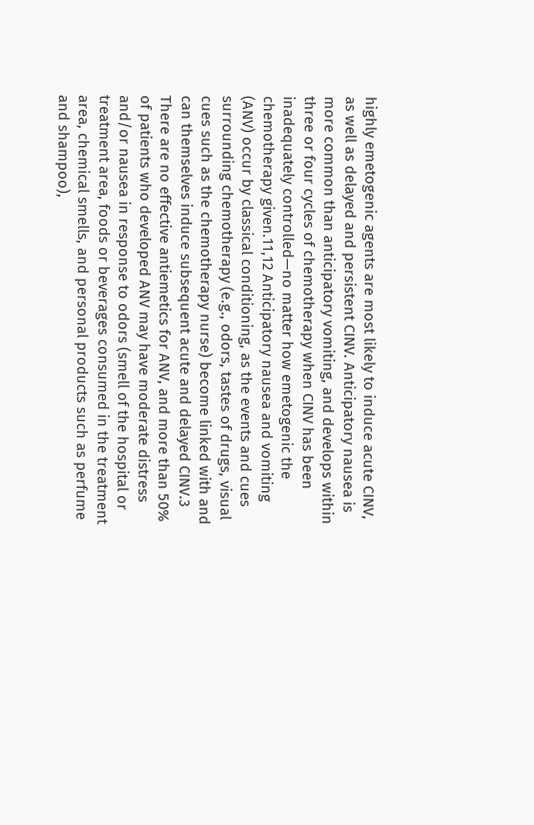highly emetogenic agents are most likely to induce acute CINV, as well as delayed and persistent CINV. Anticipatory nausea is more common than anticipatory vomiting, and develops within three or four cycles of chemotherapy when CINV has been inadequately controlled—no matter how emetogenic the chemotherapy given.11,12 Anticipatory nausea and vomiting (ANV) occur by classical conditioning, as the events and cues surrounding chemotherapy (e.g., odors, tastes of drugs, visual cues such as the chemotherapy nurse) become linked with and can themselves induce subsequent acute and delayed CINV.3 There are no effective antiemetics for ANV, and more than 50% of patients who developed ANV may have moderate distress and/or nausea in response to odors (smell of the hospital or treatment area, foods or beverages consumed in the treatment area, chemical smells, and personal products such as perfume and shampoo),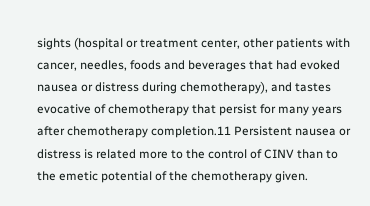sights (hospital or treatment center, other patients with cancer, needles, foods and beverages that had evoked nausea or distress during chemotherapy), and tastes evocative of chemotherapy that persist for many years after chemotherapy completion.11 Persistent nausea or distress is related more to the control of CINV than to the emetic potential of the chemotherapy given.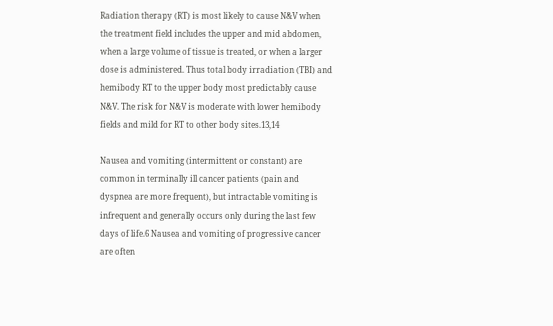Radiation therapy (RT) is most likely to cause N&V when the treatment field includes the upper and mid abdomen, when a large volume of tissue is treated, or when a larger dose is administered. Thus total body irradiation (TBI) and hemibody RT to the upper body most predictably cause N&V. The risk for N&V is moderate with lower hemibody fields and mild for RT to other body sites.13,14

Nausea and vomiting (intermittent or constant) are common in terminally ill cancer patients (pain and dyspnea are more frequent), but intractable vomiting is infrequent and generally occurs only during the last few days of life.6 Nausea and vomiting of progressive cancer are often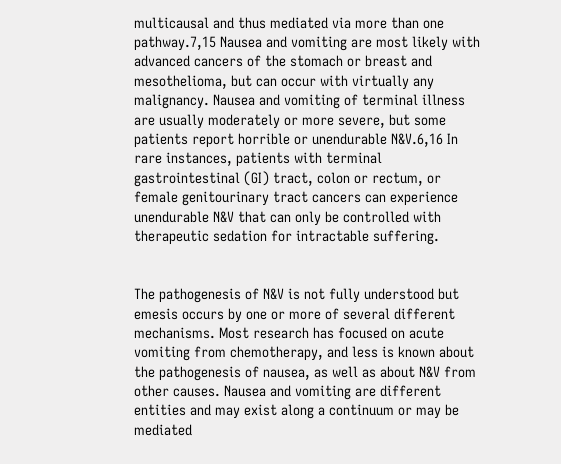multicausal and thus mediated via more than one pathway.7,15 Nausea and vomiting are most likely with advanced cancers of the stomach or breast and mesothelioma, but can occur with virtually any malignancy. Nausea and vomiting of terminal illness are usually moderately or more severe, but some patients report horrible or unendurable N&V.6,16 In rare instances, patients with terminal gastrointestinal (GI) tract, colon or rectum, or female genitourinary tract cancers can experience unendurable N&V that can only be controlled with therapeutic sedation for intractable suffering.


The pathogenesis of N&V is not fully understood but emesis occurs by one or more of several different mechanisms. Most research has focused on acute vomiting from chemotherapy, and less is known about the pathogenesis of nausea, as well as about N&V from other causes. Nausea and vomiting are different entities and may exist along a continuum or may be mediated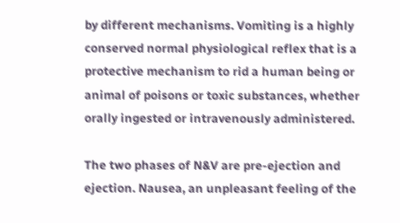by different mechanisms. Vomiting is a highly conserved normal physiological reflex that is a protective mechanism to rid a human being or animal of poisons or toxic substances, whether orally ingested or intravenously administered.

The two phases of N&V are pre-ejection and ejection. Nausea, an unpleasant feeling of the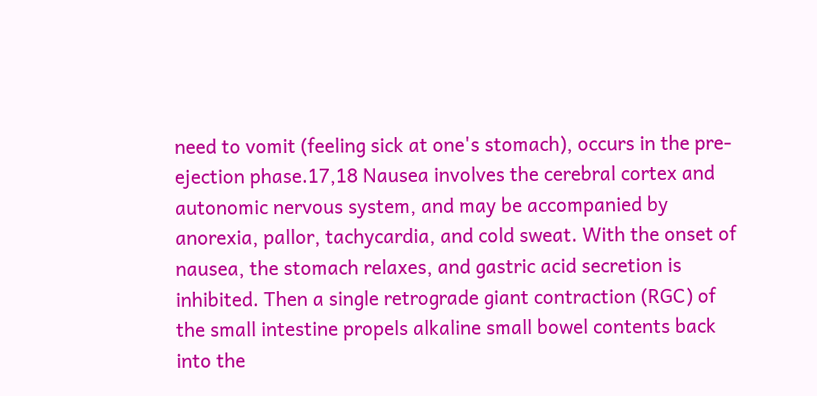need to vomit (feeling sick at one's stomach), occurs in the pre-ejection phase.17,18 Nausea involves the cerebral cortex and autonomic nervous system, and may be accompanied by anorexia, pallor, tachycardia, and cold sweat. With the onset of nausea, the stomach relaxes, and gastric acid secretion is inhibited. Then a single retrograde giant contraction (RGC) of the small intestine propels alkaline small bowel contents back into the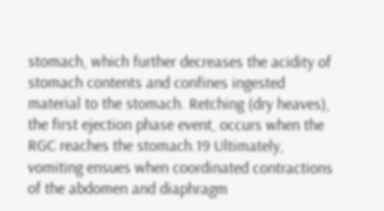stomach, which further decreases the acidity of stomach contents and confines ingested material to the stomach. Retching (dry heaves), the first ejection phase event, occurs when the RGC reaches the stomach.19 Ultimately, vomiting ensues when coordinated contractions of the abdomen and diaphragm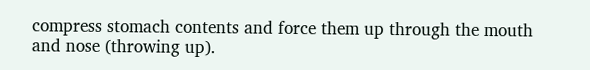compress stomach contents and force them up through the mouth and nose (throwing up).